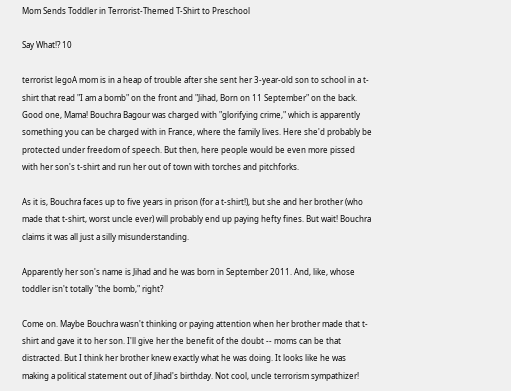Mom Sends Toddler in Terrorist-Themed T-Shirt to Preschool

Say What!? 10

terrorist legoA mom is in a heap of trouble after she sent her 3-year-old son to school in a t-shirt that read "I am a bomb" on the front and "Jihad, Born on 11 September" on the back. Good one, Mama! Bouchra Bagour was charged with "glorifying crime," which is apparently something you can be charged with in France, where the family lives. Here she'd probably be protected under freedom of speech. But then, here people would be even more pissed with her son's t-shirt and run her out of town with torches and pitchforks.

As it is, Bouchra faces up to five years in prison (for a t-shirt!), but she and her brother (who made that t-shirt, worst uncle ever) will probably end up paying hefty fines. But wait! Bouchra claims it was all just a silly misunderstanding.

Apparently her son's name is Jihad and he was born in September 2011. And, like, whose toddler isn't totally "the bomb," right?

Come on. Maybe Bouchra wasn't thinking or paying attention when her brother made that t-shirt and gave it to her son. I'll give her the benefit of the doubt -- moms can be that distracted. But I think her brother knew exactly what he was doing. It looks like he was making a political statement out of Jihad's birthday. Not cool, uncle terrorism sympathizer!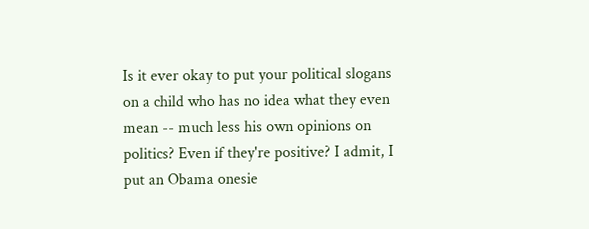Is it ever okay to put your political slogans on a child who has no idea what they even mean -- much less his own opinions on politics? Even if they're positive? I admit, I put an Obama onesie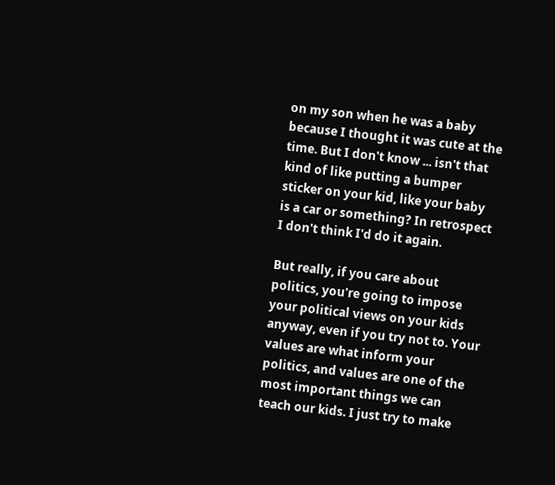on my son when he was a baby because I thought it was cute at the time. But I don't know ... isn't that kind of like putting a bumper sticker on your kid, like your baby is a car or something? In retrospect I don't think I'd do it again.

But really, if you care about politics, you're going to impose your political views on your kids anyway, even if you try not to. Your values are what inform your politics, and values are one of the most important things we can teach our kids. I just try to make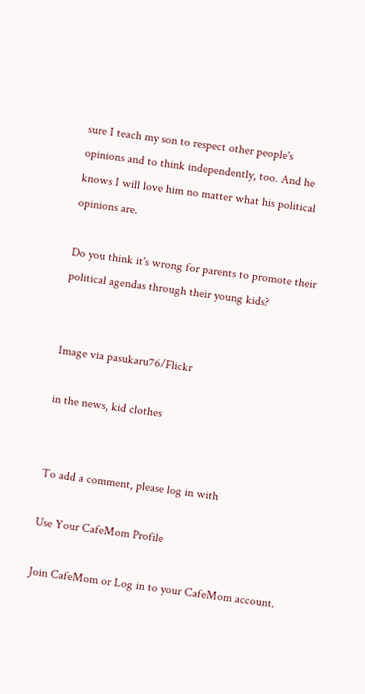sure I teach my son to respect other people's opinions and to think independently, too. And he knows I will love him no matter what his political opinions are.

Do you think it's wrong for parents to promote their political agendas through their young kids?


Image via pasukaru76/Flickr

in the news, kid clothes


To add a comment, please log in with

Use Your CafeMom Profile

Join CafeMom or Log in to your CafeMom account.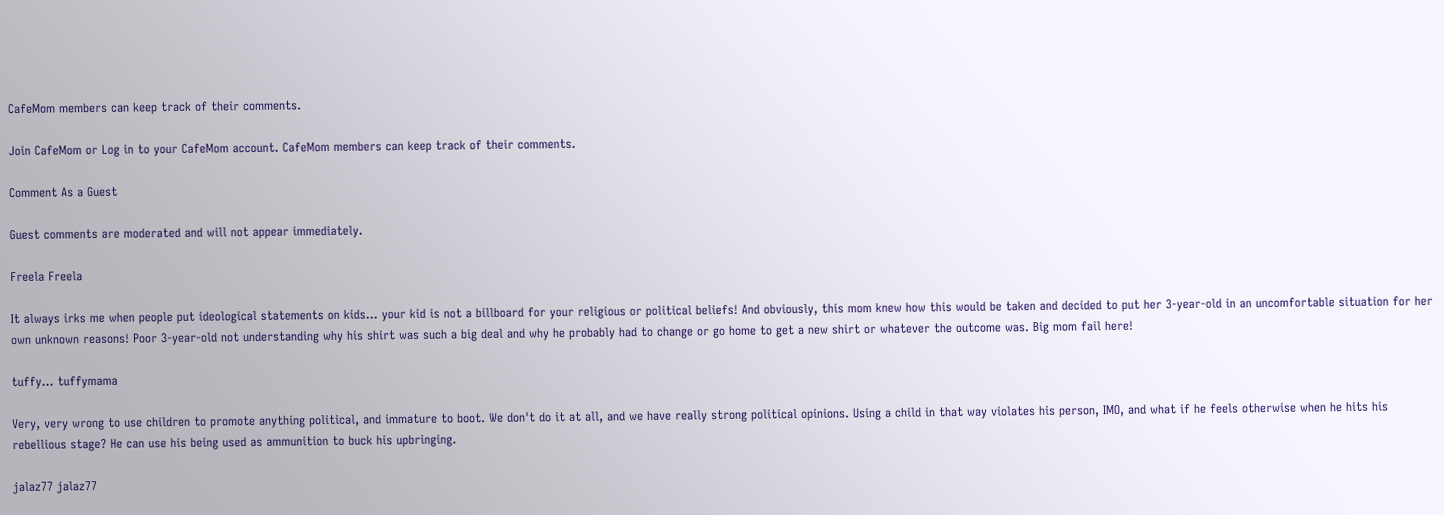CafeMom members can keep track of their comments.

Join CafeMom or Log in to your CafeMom account. CafeMom members can keep track of their comments.

Comment As a Guest

Guest comments are moderated and will not appear immediately.

Freela Freela

It always irks me when people put ideological statements on kids... your kid is not a billboard for your religious or political beliefs! And obviously, this mom knew how this would be taken and decided to put her 3-year-old in an uncomfortable situation for her own unknown reasons! Poor 3-year-old not understanding why his shirt was such a big deal and why he probably had to change or go home to get a new shirt or whatever the outcome was. Big mom fail here!

tuffy... tuffymama

Very, very wrong to use children to promote anything political, and immature to boot. We don't do it at all, and we have really strong political opinions. Using a child in that way violates his person, IMO, and what if he feels otherwise when he hits his rebellious stage? He can use his being used as ammunition to buck his upbringing.

jalaz77 jalaz77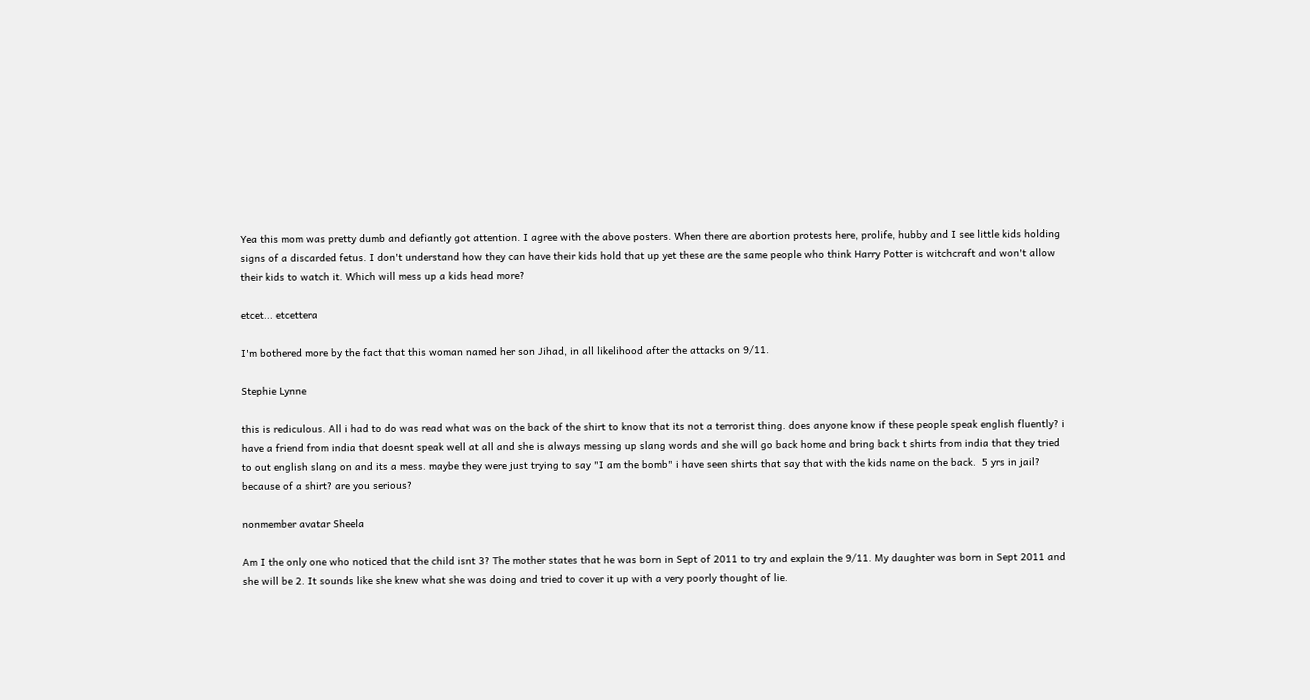Yea this mom was pretty dumb and defiantly got attention. I agree with the above posters. When there are abortion protests here, prolife, hubby and I see little kids holding signs of a discarded fetus. I don't understand how they can have their kids hold that up yet these are the same people who think Harry Potter is witchcraft and won't allow their kids to watch it. Which will mess up a kids head more?

etcet... etcettera

I'm bothered more by the fact that this woman named her son Jihad, in all likelihood after the attacks on 9/11.

Stephie Lynne

this is rediculous. All i had to do was read what was on the back of the shirt to know that its not a terrorist thing. does anyone know if these people speak english fluently? i have a friend from india that doesnt speak well at all and she is always messing up slang words and she will go back home and bring back t shirts from india that they tried to out english slang on and its a mess. maybe they were just trying to say "I am the bomb" i have seen shirts that say that with the kids name on the back.  5 yrs in jail? because of a shirt? are you serious?

nonmember avatar Sheela

Am I the only one who noticed that the child isnt 3? The mother states that he was born in Sept of 2011 to try and explain the 9/11. My daughter was born in Sept 2011 and she will be 2. It sounds like she knew what she was doing and tried to cover it up with a very poorly thought of lie.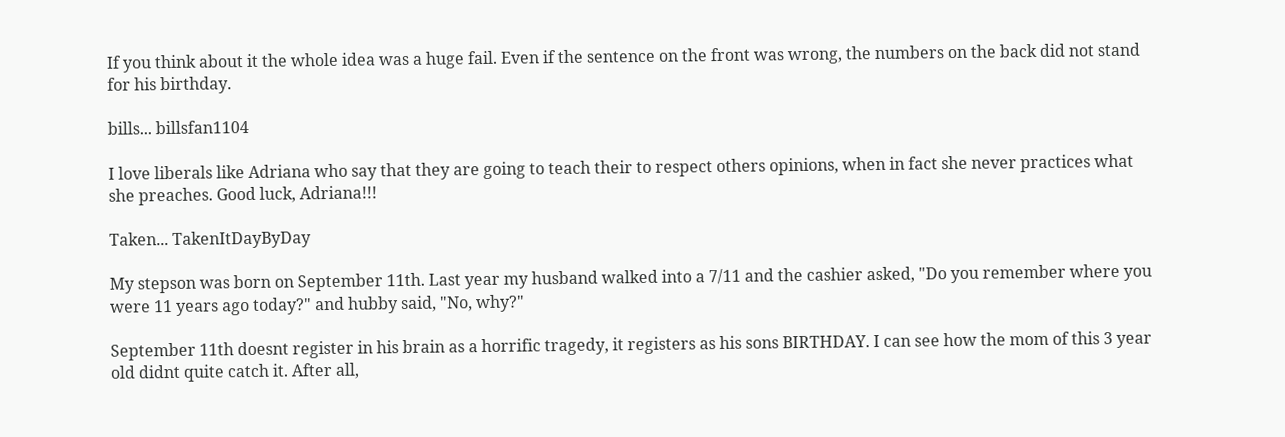If you think about it the whole idea was a huge fail. Even if the sentence on the front was wrong, the numbers on the back did not stand for his birthday.

bills... billsfan1104

I love liberals like Adriana who say that they are going to teach their to respect others opinions, when in fact she never practices what she preaches. Good luck, Adriana!!!

Taken... TakenItDayByDay

My stepson was born on September 11th. Last year my husband walked into a 7/11 and the cashier asked, "Do you remember where you were 11 years ago today?" and hubby said, "No, why?"

September 11th doesnt register in his brain as a horrific tragedy, it registers as his sons BIRTHDAY. I can see how the mom of this 3 year old didnt quite catch it. After all,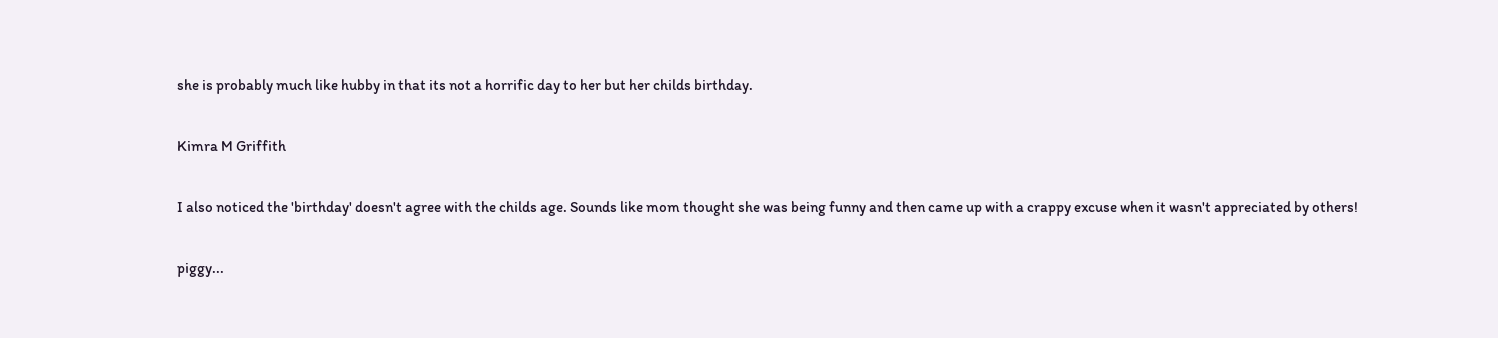she is probably much like hubby in that its not a horrific day to her but her childs birthday.

Kimra M Griffith

I also noticed the 'birthday' doesn't agree with the childs age. Sounds like mom thought she was being funny and then came up with a crappy excuse when it wasn't appreciated by others!

piggy...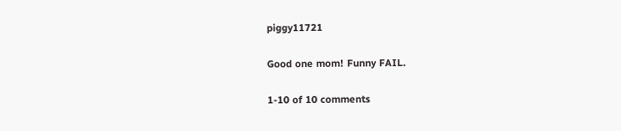piggy11721

Good one mom! Funny FAIL.

1-10 of 10 comments